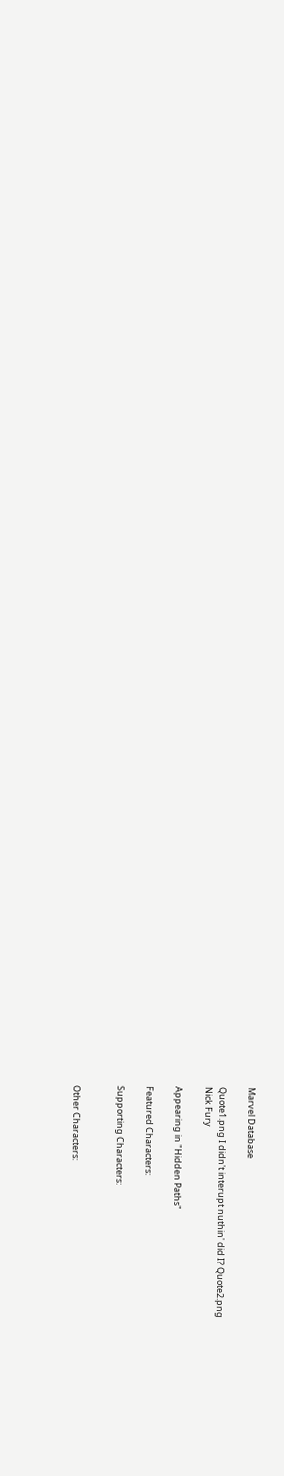Marvel Database

Quote1.png I didn't interupt nuthin' did I? Quote2.png
Nick Fury

Appearing in "Hidden Paths"

Featured Characters:

Supporting Characters:


Other Characters: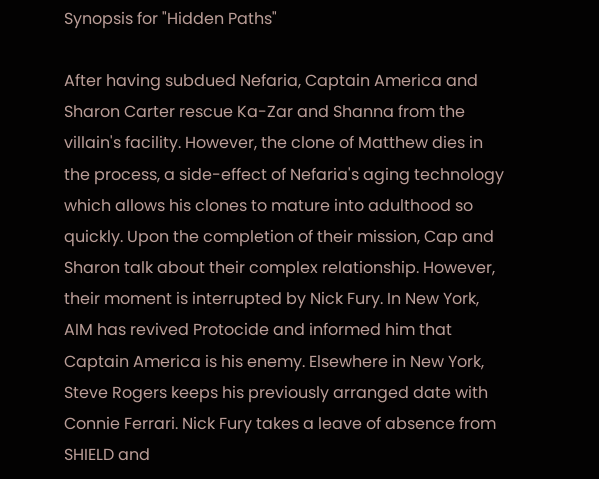Synopsis for "Hidden Paths"

After having subdued Nefaria, Captain America and Sharon Carter rescue Ka-Zar and Shanna from the villain's facility. However, the clone of Matthew dies in the process, a side-effect of Nefaria's aging technology which allows his clones to mature into adulthood so quickly. Upon the completion of their mission, Cap and Sharon talk about their complex relationship. However, their moment is interrupted by Nick Fury. In New York, AIM has revived Protocide and informed him that Captain America is his enemy. Elsewhere in New York, Steve Rogers keeps his previously arranged date with Connie Ferrari. Nick Fury takes a leave of absence from SHIELD and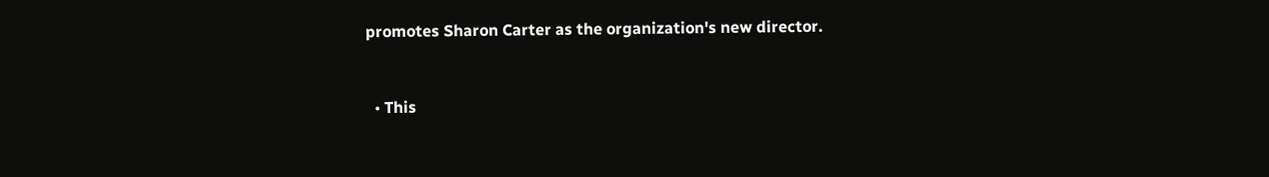promotes Sharon Carter as the organization's new director.


  • This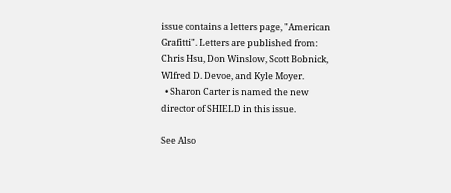issue contains a letters page, "American Grafitti". Letters are published from: Chris Hsu, Don Winslow, Scott Bobnick, Wlfred D. Devoe, and Kyle Moyer.
  • Sharon Carter is named the new director of SHIELD in this issue.

See Also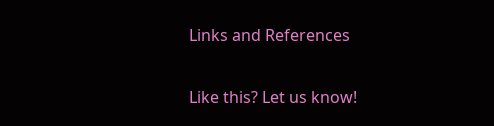Links and References


Like this? Let us know!